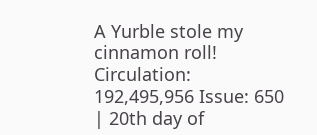A Yurble stole my cinnamon roll! Circulation: 192,495,956 Issue: 650 | 20th day of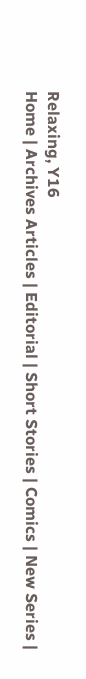Relaxing, Y16
Home | Archives Articles | Editorial | Short Stories | Comics | New Series |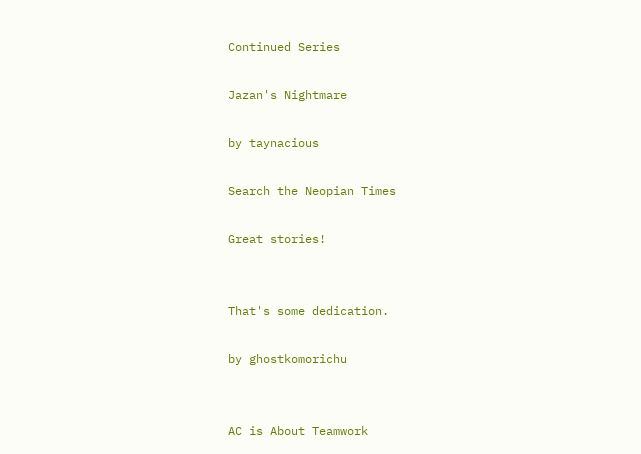Continued Series

Jazan's Nightmare

by taynacious

Search the Neopian Times

Great stories!


That's some dedication.

by ghostkomorichu


AC is About Teamwork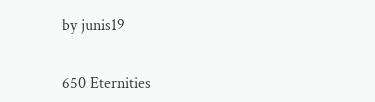by junis19


650 Eternities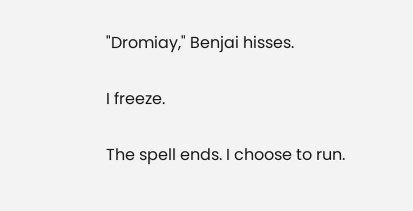"Dromiay," Benjai hisses.

I freeze.

The spell ends. I choose to run.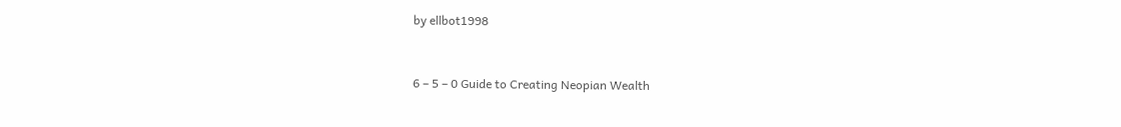by ellbot1998


6 – 5 – 0 Guide to Creating Neopian Wealth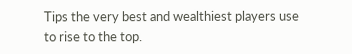Tips the very best and wealthiest players use to rise to the top.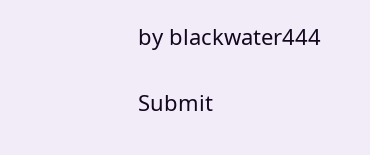by blackwater444

Submit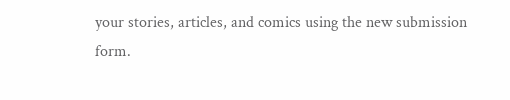your stories, articles, and comics using the new submission form.